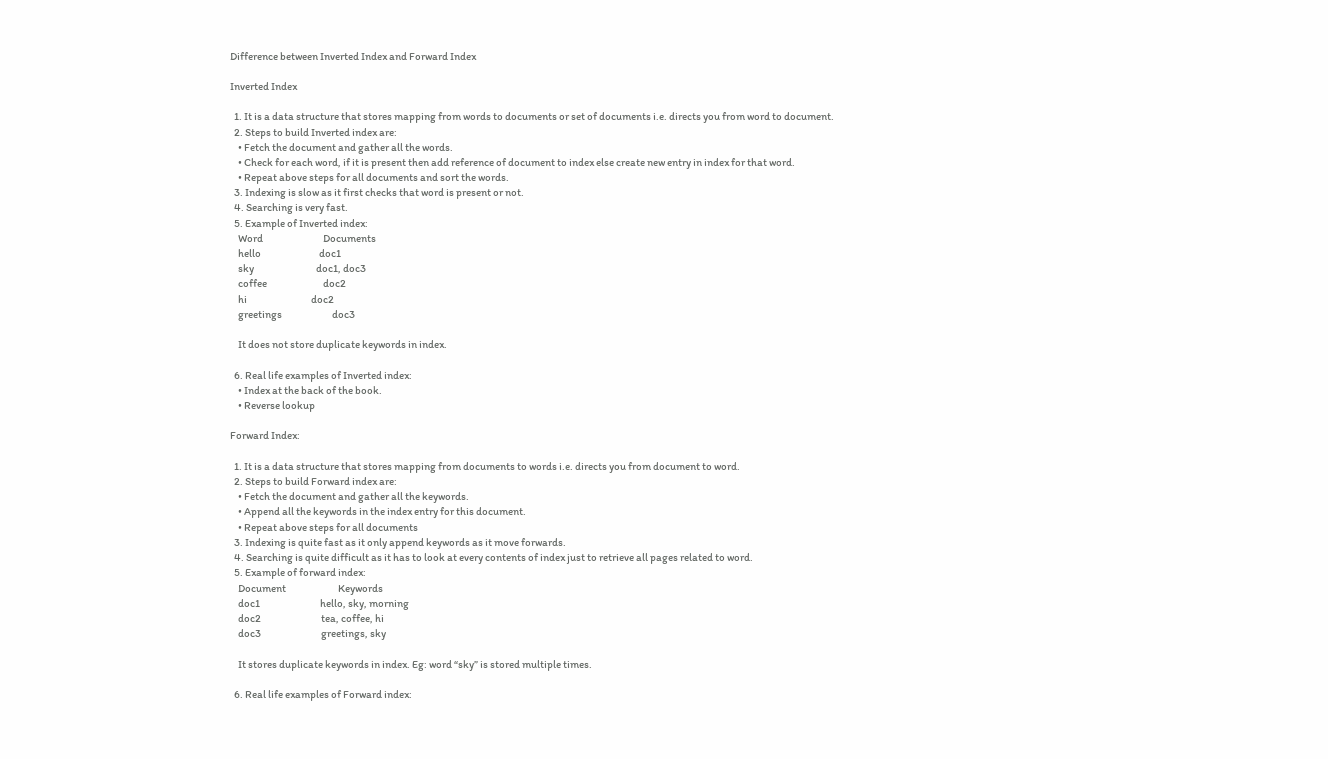Difference between Inverted Index and Forward Index

Inverted Index

  1. It is a data structure that stores mapping from words to documents or set of documents i.e. directs you from word to document.
  2. Steps to build Inverted index are:
    • Fetch the document and gather all the words.
    • Check for each word, if it is present then add reference of document to index else create new entry in index for that word.
    • Repeat above steps for all documents and sort the words.
  3. Indexing is slow as it first checks that word is present or not.
  4. Searching is very fast.
  5. Example of Inverted index:
    Word                              Documents
    hello                             doc1
    sky                               doc1, doc3
    coffee                            doc2
    hi                                doc2
    greetings                         doc3

    It does not store duplicate keywords in index.

  6. Real life examples of Inverted index:
    • Index at the back of the book.
    • Reverse lookup

Forward Index:

  1. It is a data structure that stores mapping from documents to words i.e. directs you from document to word.
  2. Steps to build Forward index are:
    • Fetch the document and gather all the keywords.
    • Append all the keywords in the index entry for this document.
    • Repeat above steps for all documents
  3. Indexing is quite fast as it only append keywords as it move forwards.
  4. Searching is quite difficult as it has to look at every contents of index just to retrieve all pages related to word.
  5. Example of forward index:
    Document                          Keywords
    doc1                              hello, sky, morning
    doc2                              tea, coffee, hi
    doc3                              greetings, sky

    It stores duplicate keywords in index. Eg: word “sky” is stored multiple times.

  6. Real life examples of Forward index: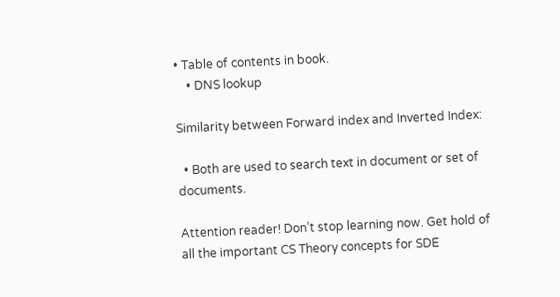• Table of contents in book.
    • DNS lookup

Similarity between Forward index and Inverted Index:

  • Both are used to search text in document or set of documents.

Attention reader! Don’t stop learning now. Get hold of all the important CS Theory concepts for SDE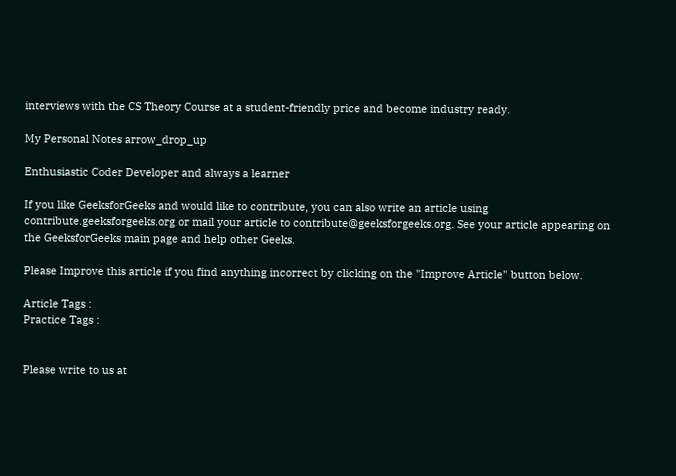interviews with the CS Theory Course at a student-friendly price and become industry ready.

My Personal Notes arrow_drop_up

Enthusiastic Coder Developer and always a learner

If you like GeeksforGeeks and would like to contribute, you can also write an article using contribute.geeksforgeeks.org or mail your article to contribute@geeksforgeeks.org. See your article appearing on the GeeksforGeeks main page and help other Geeks.

Please Improve this article if you find anything incorrect by clicking on the "Improve Article" button below.

Article Tags :
Practice Tags :


Please write to us at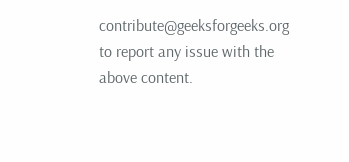contribute@geeksforgeeks.org to report any issue with the above content.